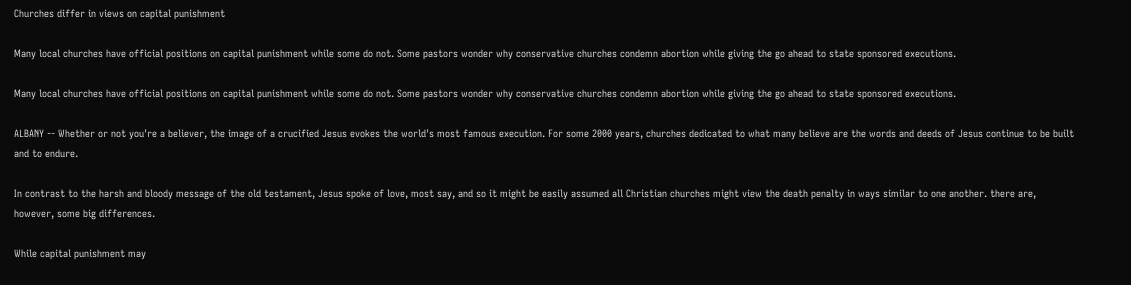Churches differ in views on capital punishment

Many local churches have official positions on capital punishment while some do not. Some pastors wonder why conservative churches condemn abortion while giving the go ahead to state sponsored executions.

Many local churches have official positions on capital punishment while some do not. Some pastors wonder why conservative churches condemn abortion while giving the go ahead to state sponsored executions.

ALBANY -- Whether or not you're a believer, the image of a crucified Jesus evokes the world's most famous execution. For some 2000 years, churches dedicated to what many believe are the words and deeds of Jesus continue to be built and to endure.

In contrast to the harsh and bloody message of the old testament, Jesus spoke of love, most say, and so it might be easily assumed all Christian churches might view the death penalty in ways similar to one another. there are, however, some big differences.

While capital punishment may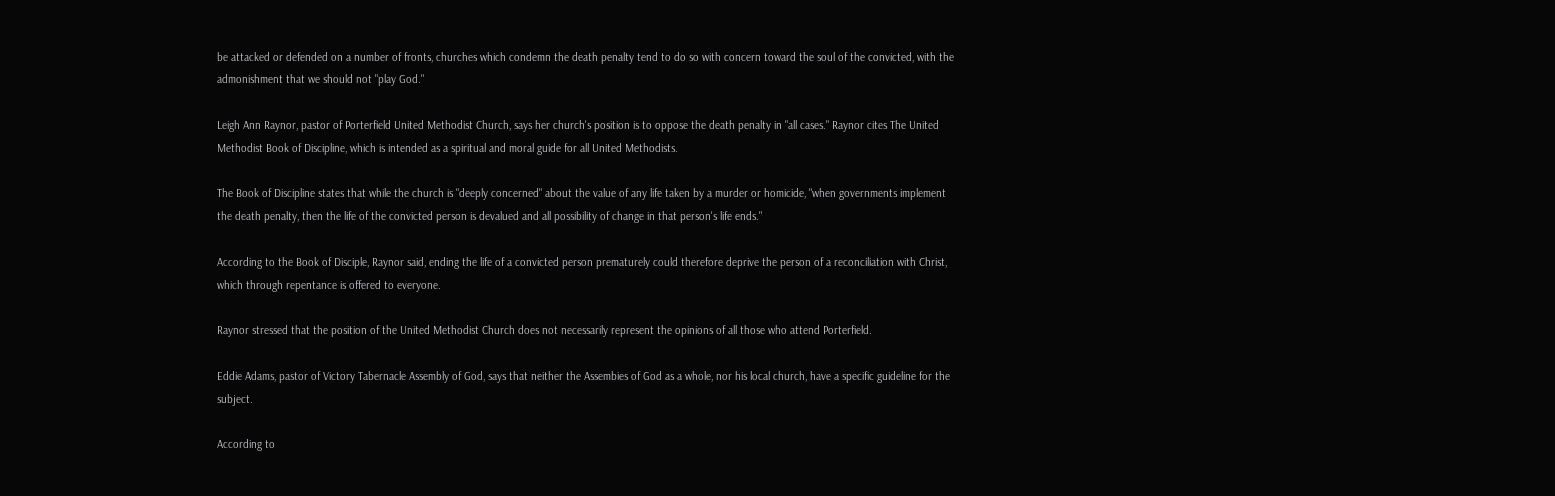be attacked or defended on a number of fronts, churches which condemn the death penalty tend to do so with concern toward the soul of the convicted, with the admonishment that we should not "play God."

Leigh Ann Raynor, pastor of Porterfield United Methodist Church, says her church's position is to oppose the death penalty in "all cases." Raynor cites The United Methodist Book of Discipline, which is intended as a spiritual and moral guide for all United Methodists.

The Book of Discipline states that while the church is "deeply concerned" about the value of any life taken by a murder or homicide, "when governments implement the death penalty, then the life of the convicted person is devalued and all possibility of change in that person's life ends."

According to the Book of Disciple, Raynor said, ending the life of a convicted person prematurely could therefore deprive the person of a reconciliation with Christ, which through repentance is offered to everyone.

Raynor stressed that the position of the United Methodist Church does not necessarily represent the opinions of all those who attend Porterfield.

Eddie Adams, pastor of Victory Tabernacle Assembly of God, says that neither the Assembies of God as a whole, nor his local church, have a specific guideline for the subject.

According to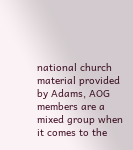national church material provided by Adams, AOG members are a mixed group when it comes to the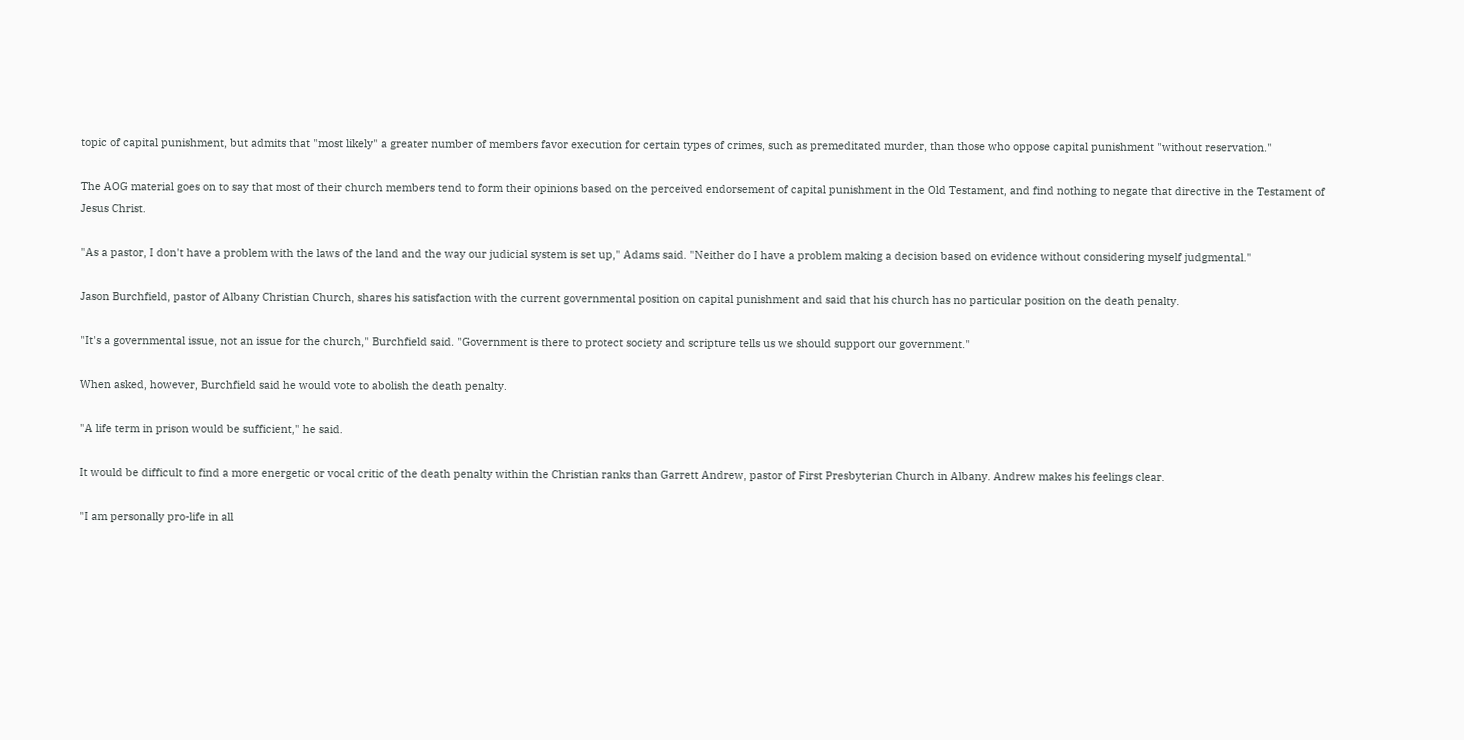topic of capital punishment, but admits that "most likely" a greater number of members favor execution for certain types of crimes, such as premeditated murder, than those who oppose capital punishment "without reservation."

The AOG material goes on to say that most of their church members tend to form their opinions based on the perceived endorsement of capital punishment in the Old Testament, and find nothing to negate that directive in the Testament of Jesus Christ.

"As a pastor, I don't have a problem with the laws of the land and the way our judicial system is set up," Adams said. "Neither do I have a problem making a decision based on evidence without considering myself judgmental."

Jason Burchfield, pastor of Albany Christian Church, shares his satisfaction with the current governmental position on capital punishment and said that his church has no particular position on the death penalty.

"It's a governmental issue, not an issue for the church," Burchfield said. "Government is there to protect society and scripture tells us we should support our government."

When asked, however, Burchfield said he would vote to abolish the death penalty.

"A life term in prison would be sufficient," he said.

It would be difficult to find a more energetic or vocal critic of the death penalty within the Christian ranks than Garrett Andrew, pastor of First Presbyterian Church in Albany. Andrew makes his feelings clear.

"I am personally pro-life in all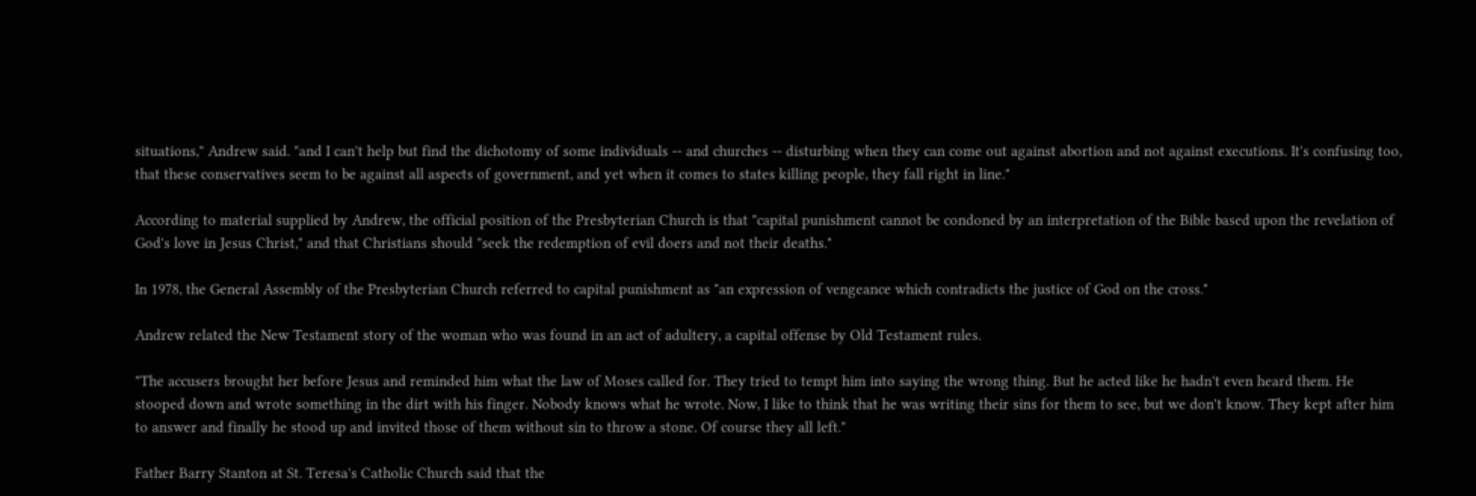situations," Andrew said. "and I can't help but find the dichotomy of some individuals -- and churches -- disturbing when they can come out against abortion and not against executions. It's confusing too, that these conservatives seem to be against all aspects of government, and yet when it comes to states killing people, they fall right in line."

According to material supplied by Andrew, the official position of the Presbyterian Church is that "capital punishment cannot be condoned by an interpretation of the Bible based upon the revelation of God's love in Jesus Christ," and that Christians should "seek the redemption of evil doers and not their deaths."

In 1978, the General Assembly of the Presbyterian Church referred to capital punishment as "an expression of vengeance which contradicts the justice of God on the cross."

Andrew related the New Testament story of the woman who was found in an act of adultery, a capital offense by Old Testament rules.

"The accusers brought her before Jesus and reminded him what the law of Moses called for. They tried to tempt him into saying the wrong thing. But he acted like he hadn't even heard them. He stooped down and wrote something in the dirt with his finger. Nobody knows what he wrote. Now, I like to think that he was writing their sins for them to see, but we don't know. They kept after him to answer and finally he stood up and invited those of them without sin to throw a stone. Of course they all left."

Father Barry Stanton at St. Teresa's Catholic Church said that the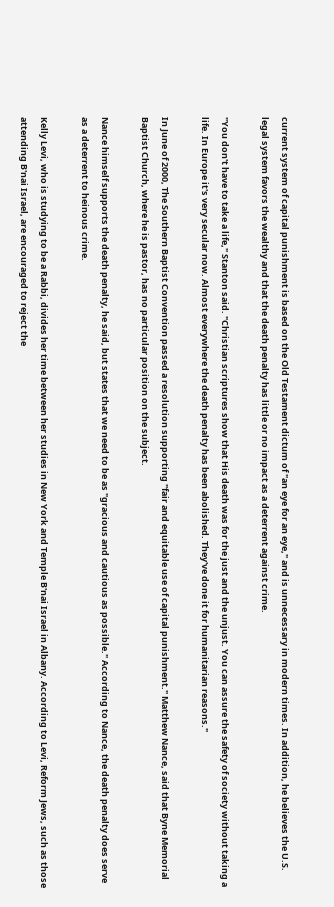current system of capital punishment is based on the Old Testament dictum of "an eye for an eye," and is unnecessary in modern times. In addition, he believes the U.S. legal system favors the wealthy and that the death penalty has little or no impact as a deterrent against crime.

"You don't have to take a life," Stanton said. "Christian scriptures show that His death was for the just and the unjust. You can assure the safety of society without taking a life. In Europe it's very secular now. Almost everywhere the death penalty has been abolished. They've done it for humanitarian reasons."

In June of 2000, The Southern Baptist Convention passed a resolution supporting "fair and equitable use of capital punishment." Matthew Nance, said that Byne Memorial Baptist Church, where he is pastor, has no particular position on the subject.

Nance himself supports the death penalty, he said, but states that we need to be as "gracious and cautious as possible." According to Nance, the death penalty does serve as a deterrent to heinous crime.

Kelly Levi, who is studying to be a Rabbi, divides her time between her studies in New York and Temple B'nai Israel in Albany. According to Levi, Reform Jews, such as those attending B'nai Israel, are encouraged to reject the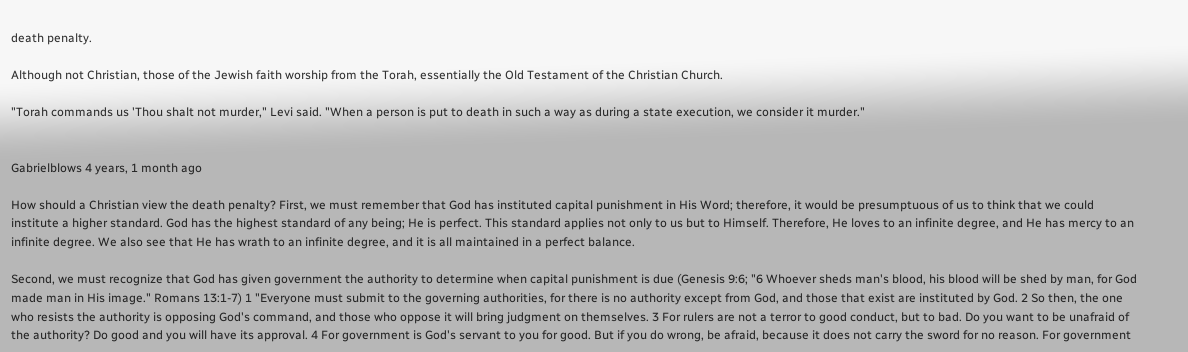death penalty.

Although not Christian, those of the Jewish faith worship from the Torah, essentially the Old Testament of the Christian Church.

"Torah commands us 'Thou shalt not murder," Levi said. "When a person is put to death in such a way as during a state execution, we consider it murder."


Gabrielblows 4 years, 1 month ago

How should a Christian view the death penalty? First, we must remember that God has instituted capital punishment in His Word; therefore, it would be presumptuous of us to think that we could institute a higher standard. God has the highest standard of any being; He is perfect. This standard applies not only to us but to Himself. Therefore, He loves to an infinite degree, and He has mercy to an infinite degree. We also see that He has wrath to an infinite degree, and it is all maintained in a perfect balance.

Second, we must recognize that God has given government the authority to determine when capital punishment is due (Genesis 9:6; "6 Whoever sheds man's blood, his blood will be shed by man, for God made man in His image." Romans 13:1-7) 1 "Everyone must submit to the governing authorities, for there is no authority except from God, and those that exist are instituted by God. 2 So then, the one who resists the authority is opposing God's command, and those who oppose it will bring judgment on themselves. 3 For rulers are not a terror to good conduct, but to bad. Do you want to be unafraid of the authority? Do good and you will have its approval. 4 For government is God's servant to you for good. But if you do wrong, be afraid, because it does not carry the sword for no reason. For government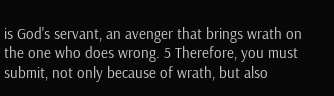is God's servant, an avenger that brings wrath on the one who does wrong. 5 Therefore, you must submit, not only because of wrath, but also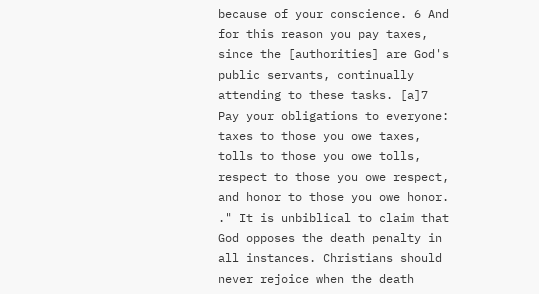because of your conscience. 6 And for this reason you pay taxes, since the [authorities] are God's public servants, continually attending to these tasks. [a]7 Pay your obligations to everyone: taxes to those you owe taxes, tolls to those you owe tolls, respect to those you owe respect, and honor to those you owe honor. ." It is unbiblical to claim that God opposes the death penalty in all instances. Christians should never rejoice when the death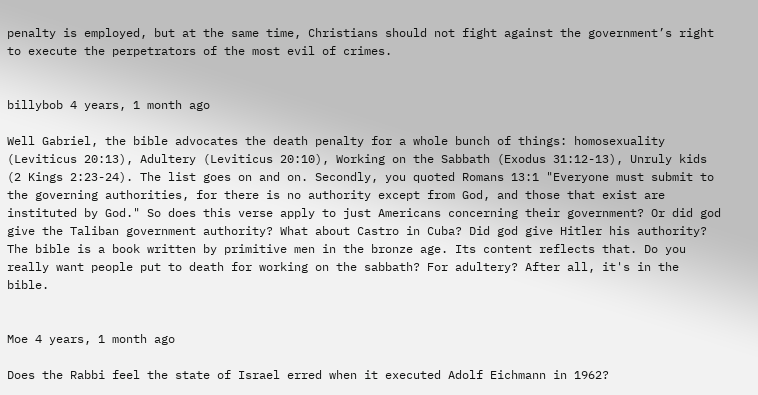penalty is employed, but at the same time, Christians should not fight against the government’s right to execute the perpetrators of the most evil of crimes.


billybob 4 years, 1 month ago

Well Gabriel, the bible advocates the death penalty for a whole bunch of things: homosexuality (Leviticus 20:13), Adultery (Leviticus 20:10), Working on the Sabbath (Exodus 31:12-13), Unruly kids (2 Kings 2:23-24). The list goes on and on. Secondly, you quoted Romans 13:1 "Everyone must submit to the governing authorities, for there is no authority except from God, and those that exist are instituted by God." So does this verse apply to just Americans concerning their government? Or did god give the Taliban government authority? What about Castro in Cuba? Did god give Hitler his authority? The bible is a book written by primitive men in the bronze age. Its content reflects that. Do you really want people put to death for working on the sabbath? For adultery? After all, it's in the bible.


Moe 4 years, 1 month ago

Does the Rabbi feel the state of Israel erred when it executed Adolf Eichmann in 1962?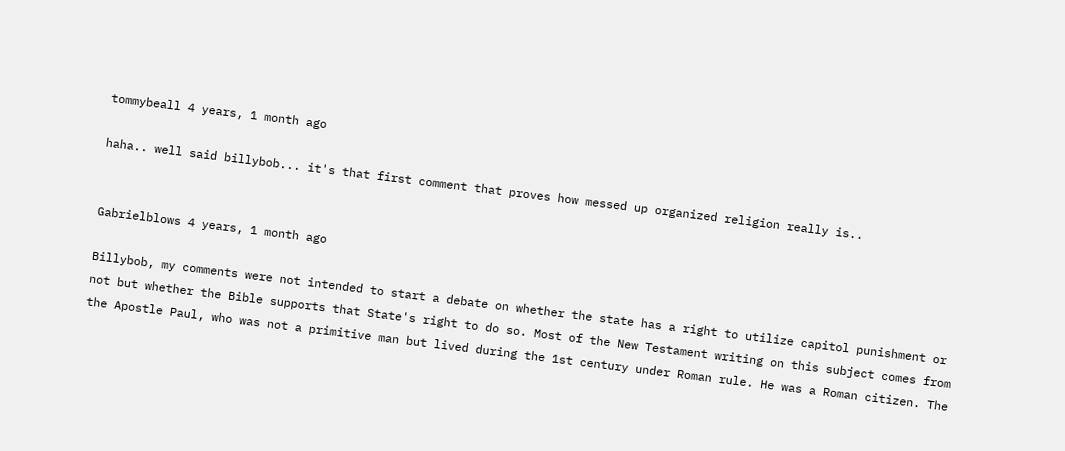tommybeall 4 years, 1 month ago

haha.. well said billybob... it's that first comment that proves how messed up organized religion really is..


Gabrielblows 4 years, 1 month ago

Billybob, my comments were not intended to start a debate on whether the state has a right to utilize capitol punishment or not but whether the Bible supports that State's right to do so. Most of the New Testament writing on this subject comes from the Apostle Paul, who was not a primitive man but lived during the 1st century under Roman rule. He was a Roman citizen. The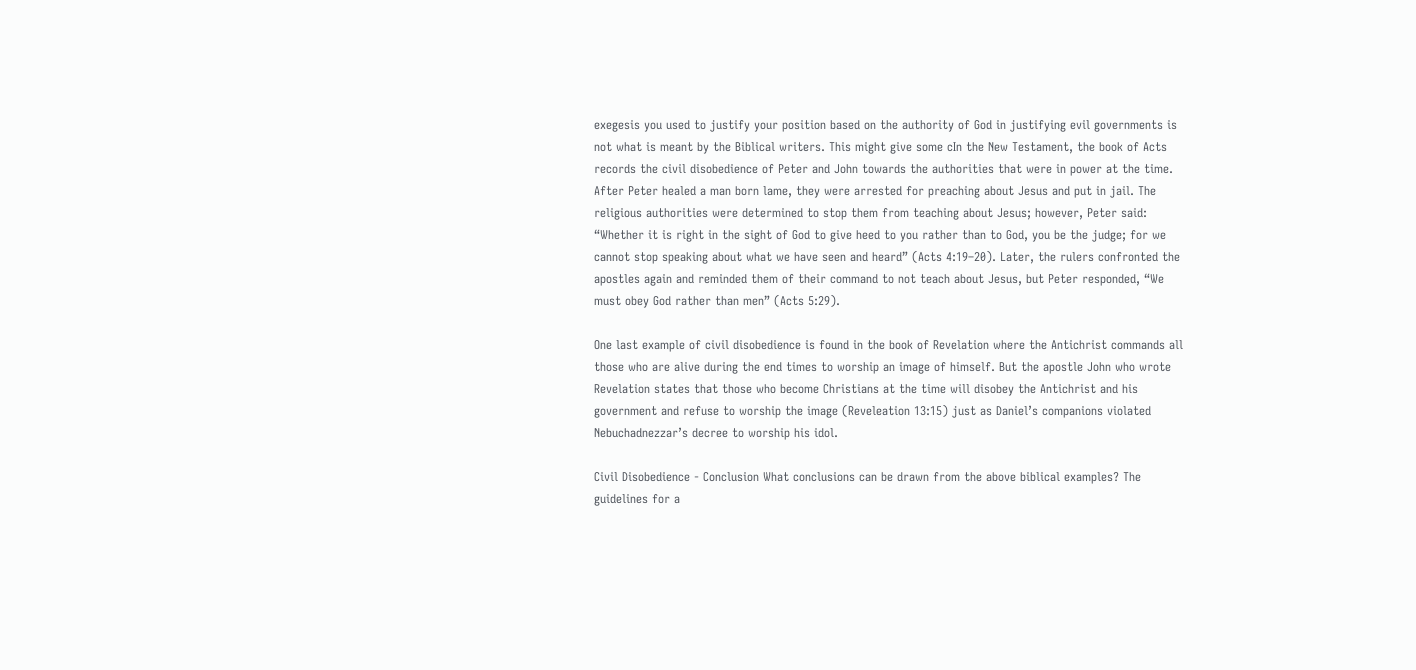exegesis you used to justify your position based on the authority of God in justifying evil governments is not what is meant by the Biblical writers. This might give some cIn the New Testament, the book of Acts records the civil disobedience of Peter and John towards the authorities that were in power at the time. After Peter healed a man born lame, they were arrested for preaching about Jesus and put in jail. The religious authorities were determined to stop them from teaching about Jesus; however, Peter said: “Whether it is right in the sight of God to give heed to you rather than to God, you be the judge; for we cannot stop speaking about what we have seen and heard” (Acts 4:19–20). Later, the rulers confronted the apostles again and reminded them of their command to not teach about Jesus, but Peter responded, “We must obey God rather than men” (Acts 5:29).

One last example of civil disobedience is found in the book of Revelation where the Antichrist commands all those who are alive during the end times to worship an image of himself. But the apostle John who wrote Revelation states that those who become Christians at the time will disobey the Antichrist and his government and refuse to worship the image (Reveleation 13:15) just as Daniel’s companions violated Nebuchadnezzar’s decree to worship his idol.

Civil Disobedience - Conclusion What conclusions can be drawn from the above biblical examples? The guidelines for a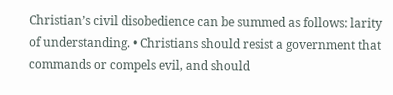Christian’s civil disobedience can be summed as follows: larity of understanding. • Christians should resist a government that commands or compels evil, and should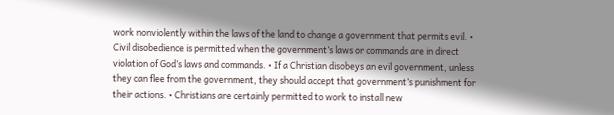work nonviolently within the laws of the land to change a government that permits evil. • Civil disobedience is permitted when the government’s laws or commands are in direct violation of God’s laws and commands. • If a Christian disobeys an evil government, unless they can flee from the government, they should accept that government’s punishment for their actions. • Christians are certainly permitted to work to install new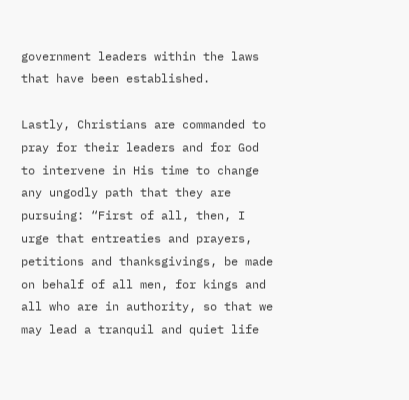government leaders within the laws that have been established.

Lastly, Christians are commanded to pray for their leaders and for God to intervene in His time to change any ungodly path that they are pursuing: “First of all, then, I urge that entreaties and prayers, petitions and thanksgivings, be made on behalf of all men, for kings and all who are in authority, so that we may lead a tranquil and quiet life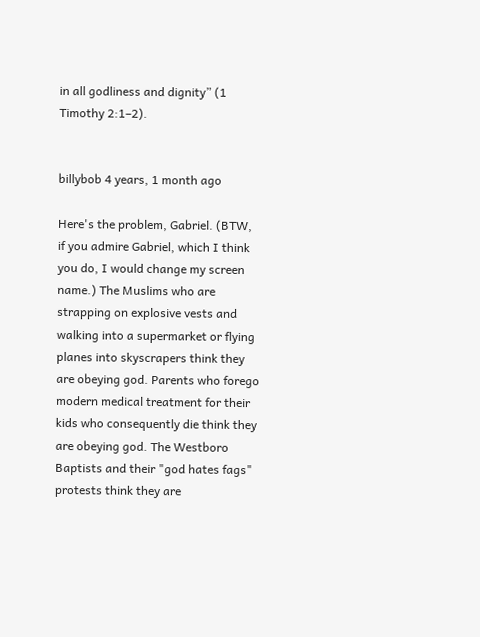in all godliness and dignity” (1 Timothy 2:1–2).


billybob 4 years, 1 month ago

Here's the problem, Gabriel. (BTW, if you admire Gabriel, which I think you do, I would change my screen name.) The Muslims who are strapping on explosive vests and walking into a supermarket or flying planes into skyscrapers think they are obeying god. Parents who forego modern medical treatment for their kids who consequently die think they are obeying god. The Westboro Baptists and their "god hates fags" protests think they are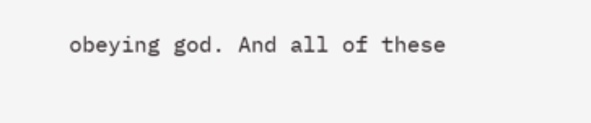obeying god. And all of these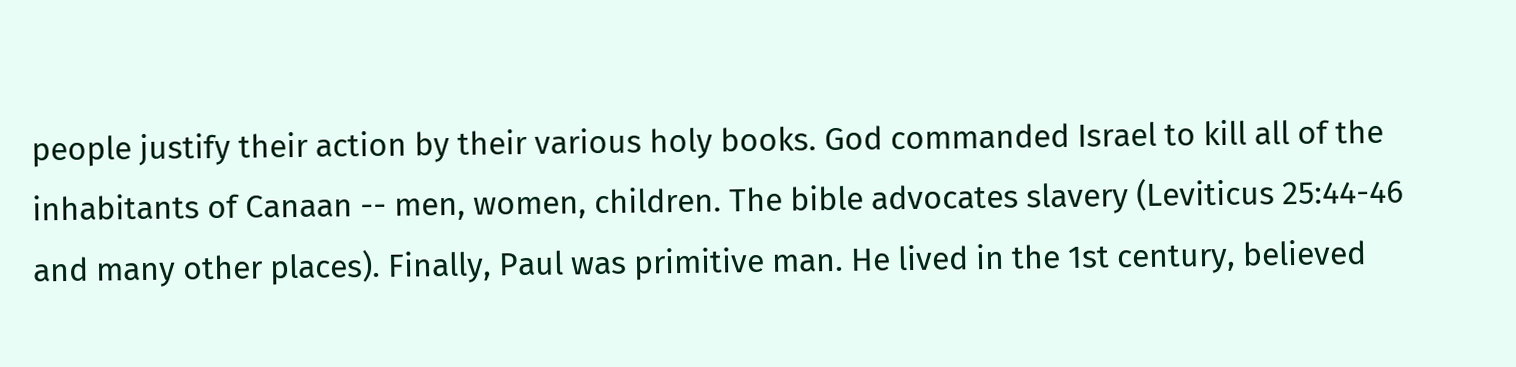people justify their action by their various holy books. God commanded Israel to kill all of the inhabitants of Canaan -- men, women, children. The bible advocates slavery (Leviticus 25:44-46 and many other places). Finally, Paul was primitive man. He lived in the 1st century, believed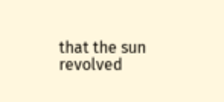that the sun revolved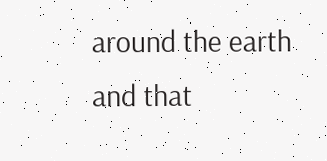around the earth and that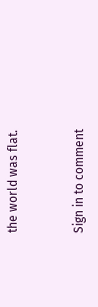the world was flat.


Sign in to comment